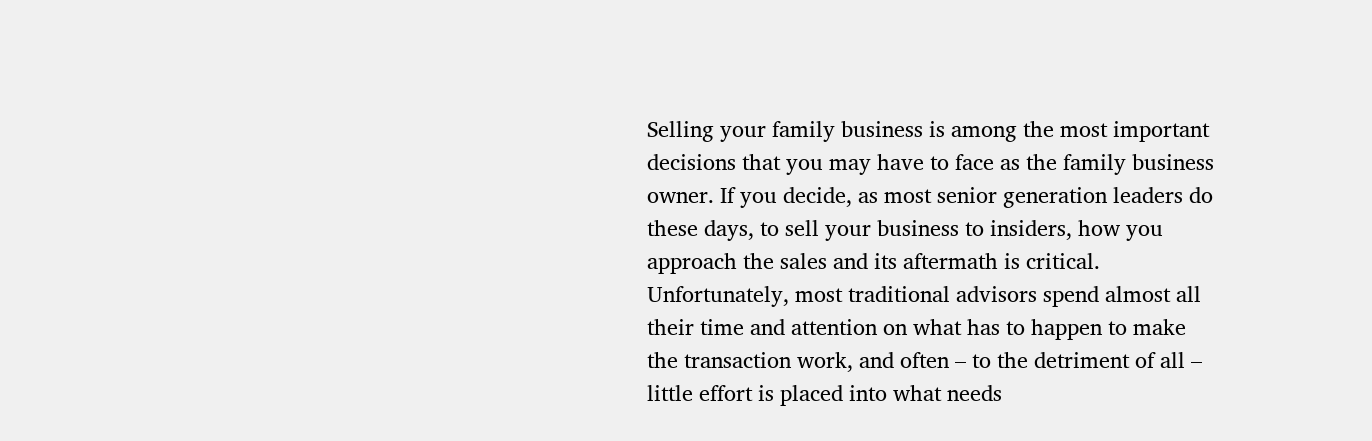Selling your family business is among the most important decisions that you may have to face as the family business owner. If you decide, as most senior generation leaders do these days, to sell your business to insiders, how you approach the sales and its aftermath is critical. Unfortunately, most traditional advisors spend almost all their time and attention on what has to happen to make the transaction work, and often – to the detriment of all – little effort is placed into what needs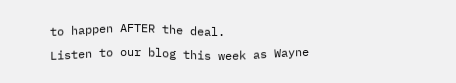to happen AFTER the deal.
Listen to our blog this week as Wayne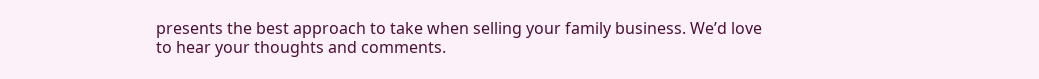presents the best approach to take when selling your family business. We’d love to hear your thoughts and comments.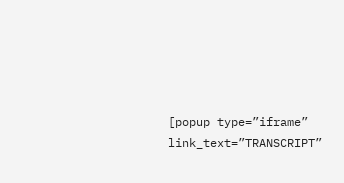[popup type=”iframe” link_text=”TRANSCRIPT”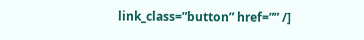link_class=”button” href=”” /]